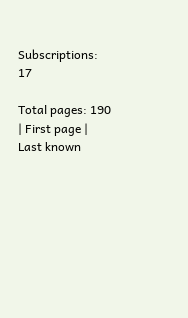Subscriptions: 17

Total pages: 190 | First page | Last known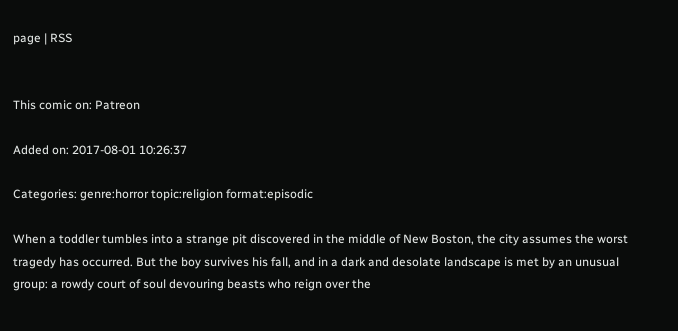page | RSS


This comic on: Patreon

Added on: 2017-08-01 10:26:37

Categories: genre:horror topic:religion format:episodic

When a toddler tumbles into a strange pit discovered in the middle of New Boston, the city assumes the worst tragedy has occurred. But the boy survives his fall, and in a dark and desolate landscape is met by an unusual group: a rowdy court of soul devouring beasts who reign over the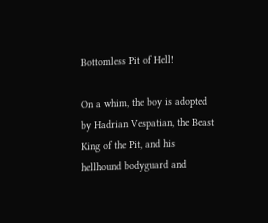Bottomless Pit of Hell!

On a whim, the boy is adopted by Hadrian Vespatian, the Beast King of the Pit, and his hellhound bodyguard and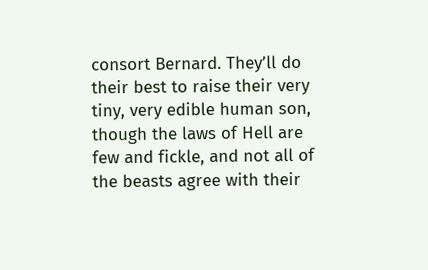consort Bernard. They’ll do their best to raise their very tiny, very edible human son, though the laws of Hell are few and fickle, and not all of the beasts agree with their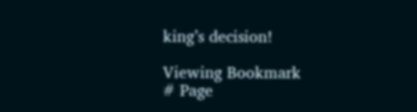king’s decision!

Viewing Bookmark
# Page